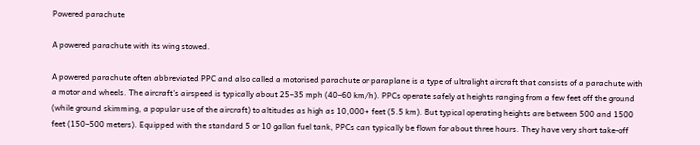Powered parachute

A powered parachute with its wing stowed.

A powered parachute often abbreviated PPC and also called a motorised parachute or paraplane is a type of ultralight aircraft that consists of a parachute with a motor and wheels. The aircraft's airspeed is typically about 25–35 mph (40–60 km/h). PPCs operate safely at heights ranging from a few feet off the ground (while ground skimming, a popular use of the aircraft) to altitudes as high as 10,000+ feet (5.5 km). But typical operating heights are between 500 and 1500 feet (150–500 meters). Equipped with the standard 5 or 10 gallon fuel tank, PPCs can typically be flown for about three hours. They have very short take-off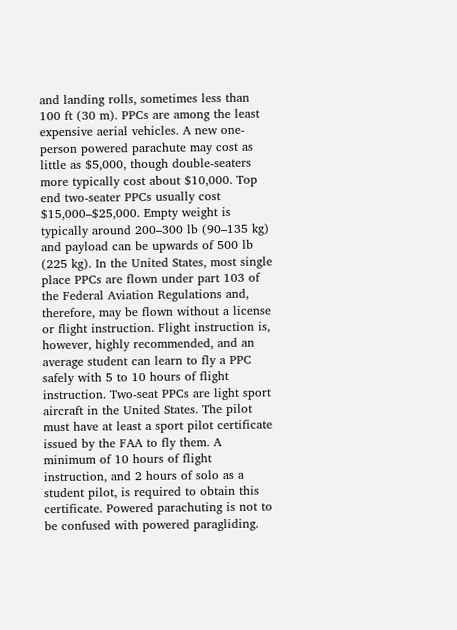and landing rolls, sometimes less than 100 ft (30 m). PPCs are among the least expensive aerial vehicles. A new one-person powered parachute may cost as little as $5,000, though double-seaters more typically cost about $10,000. Top end two-seater PPCs usually cost $15,000–$25,000. Empty weight is typically around 200–300 lb (90–135 kg) and payload can be upwards of 500 lb (225 kg). In the United States, most single place PPCs are flown under part 103 of the Federal Aviation Regulations and, therefore, may be flown without a license or flight instruction. Flight instruction is, however, highly recommended, and an average student can learn to fly a PPC safely with 5 to 10 hours of flight instruction. Two-seat PPCs are light sport aircraft in the United States. The pilot must have at least a sport pilot certificate issued by the FAA to fly them. A minimum of 10 hours of flight instruction, and 2 hours of solo as a student pilot, is required to obtain this certificate. Powered parachuting is not to be confused with powered paragliding.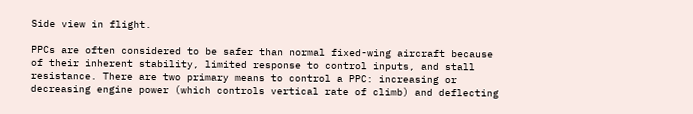Side view in flight.

PPCs are often considered to be safer than normal fixed-wing aircraft because of their inherent stability, limited response to control inputs, and stall resistance. There are two primary means to control a PPC: increasing or decreasing engine power (which controls vertical rate of climb) and deflecting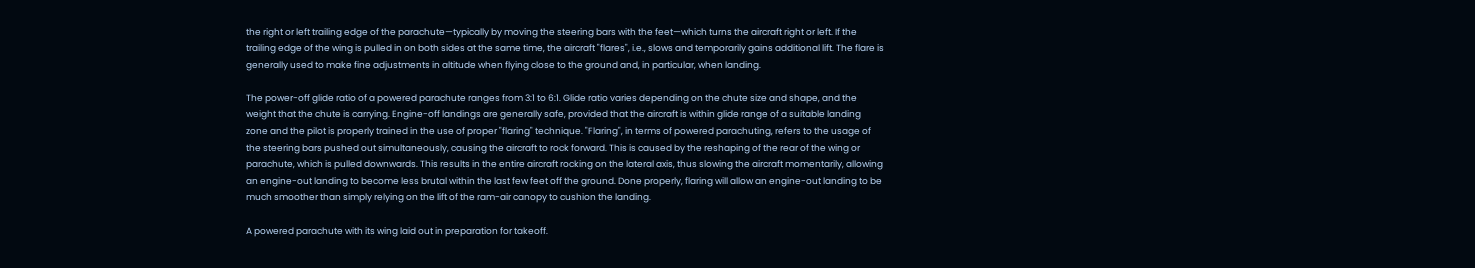the right or left trailing edge of the parachute—typically by moving the steering bars with the feet—which turns the aircraft right or left. If the trailing edge of the wing is pulled in on both sides at the same time, the aircraft "flares", i.e., slows and temporarily gains additional lift. The flare is generally used to make fine adjustments in altitude when flying close to the ground and, in particular, when landing.

The power-off glide ratio of a powered parachute ranges from 3:1 to 6:1. Glide ratio varies depending on the chute size and shape, and the weight that the chute is carrying. Engine-off landings are generally safe, provided that the aircraft is within glide range of a suitable landing zone and the pilot is properly trained in the use of proper "flaring" technique. "Flaring", in terms of powered parachuting, refers to the usage of the steering bars pushed out simultaneously, causing the aircraft to rock forward. This is caused by the reshaping of the rear of the wing or parachute, which is pulled downwards. This results in the entire aircraft rocking on the lateral axis, thus slowing the aircraft momentarily, allowing an engine-out landing to become less brutal within the last few feet off the ground. Done properly, flaring will allow an engine-out landing to be much smoother than simply relying on the lift of the ram-air canopy to cushion the landing.

A powered parachute with its wing laid out in preparation for takeoff.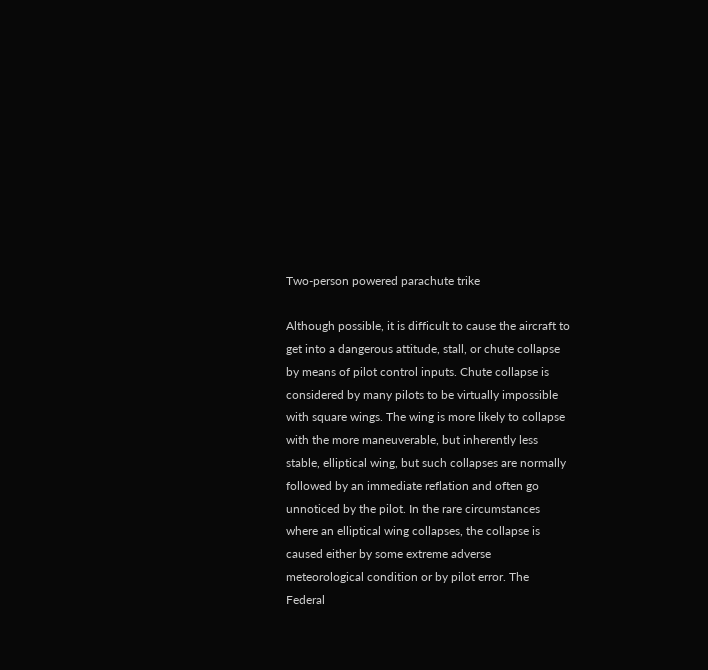Two-person powered parachute trike

Although possible, it is difficult to cause the aircraft to get into a dangerous attitude, stall, or chute collapse by means of pilot control inputs. Chute collapse is considered by many pilots to be virtually impossible with square wings. The wing is more likely to collapse with the more maneuverable, but inherently less stable, elliptical wing, but such collapses are normally followed by an immediate reflation and often go unnoticed by the pilot. In the rare circumstances where an elliptical wing collapses, the collapse is caused either by some extreme adverse meteorological condition or by pilot error. The Federal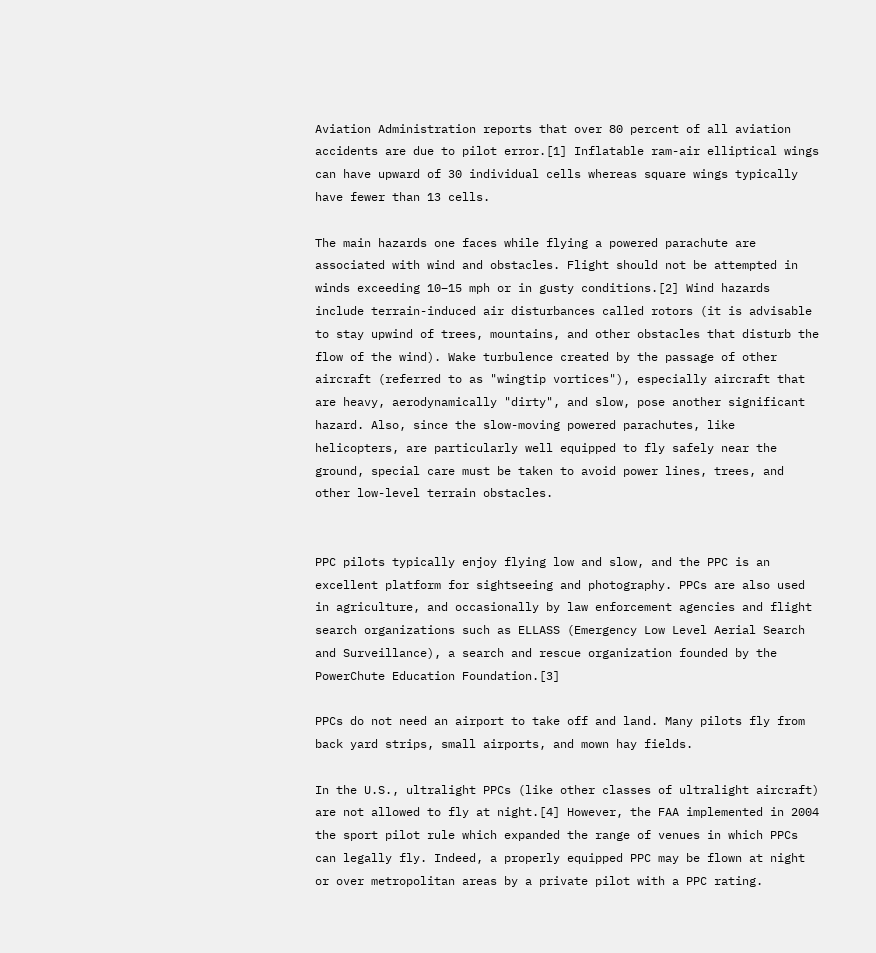Aviation Administration reports that over 80 percent of all aviation accidents are due to pilot error.[1] Inflatable ram-air elliptical wings can have upward of 30 individual cells whereas square wings typically have fewer than 13 cells.

The main hazards one faces while flying a powered parachute are associated with wind and obstacles. Flight should not be attempted in winds exceeding 10–15 mph or in gusty conditions.[2] Wind hazards include terrain-induced air disturbances called rotors (it is advisable to stay upwind of trees, mountains, and other obstacles that disturb the flow of the wind). Wake turbulence created by the passage of other aircraft (referred to as "wingtip vortices"), especially aircraft that are heavy, aerodynamically "dirty", and slow, pose another significant hazard. Also, since the slow-moving powered parachutes, like helicopters, are particularly well equipped to fly safely near the ground, special care must be taken to avoid power lines, trees, and other low-level terrain obstacles.


PPC pilots typically enjoy flying low and slow, and the PPC is an excellent platform for sightseeing and photography. PPCs are also used in agriculture, and occasionally by law enforcement agencies and flight search organizations such as ELLASS (Emergency Low Level Aerial Search and Surveillance), a search and rescue organization founded by the PowerChute Education Foundation.[3]

PPCs do not need an airport to take off and land. Many pilots fly from back yard strips, small airports, and mown hay fields.

In the U.S., ultralight PPCs (like other classes of ultralight aircraft) are not allowed to fly at night.[4] However, the FAA implemented in 2004 the sport pilot rule which expanded the range of venues in which PPCs can legally fly. Indeed, a properly equipped PPC may be flown at night or over metropolitan areas by a private pilot with a PPC rating.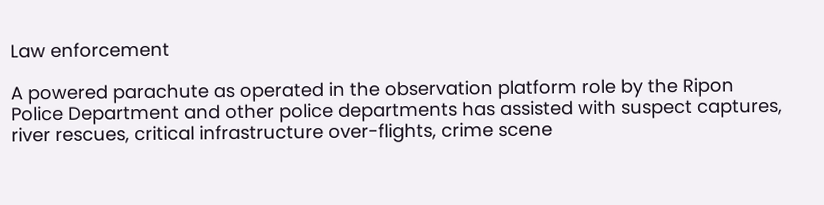Law enforcement

A powered parachute as operated in the observation platform role by the Ripon Police Department and other police departments has assisted with suspect captures, river rescues, critical infrastructure over-flights, crime scene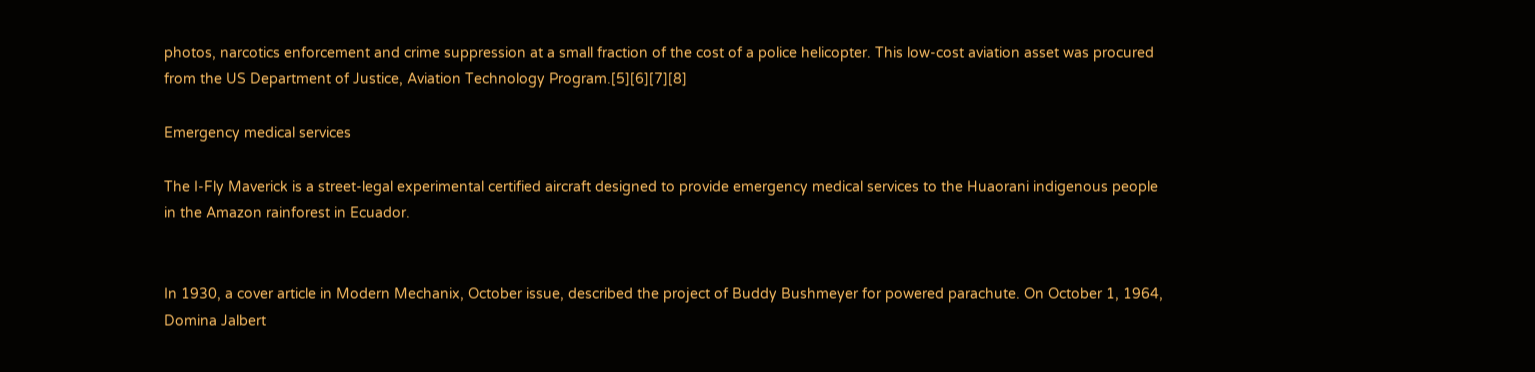photos, narcotics enforcement and crime suppression at a small fraction of the cost of a police helicopter. This low-cost aviation asset was procured from the US Department of Justice, Aviation Technology Program.[5][6][7][8]

Emergency medical services

The I-Fly Maverick is a street-legal experimental certified aircraft designed to provide emergency medical services to the Huaorani indigenous people in the Amazon rainforest in Ecuador.


In 1930, a cover article in Modern Mechanix, October issue, described the project of Buddy Bushmeyer for powered parachute. On October 1, 1964, Domina Jalbert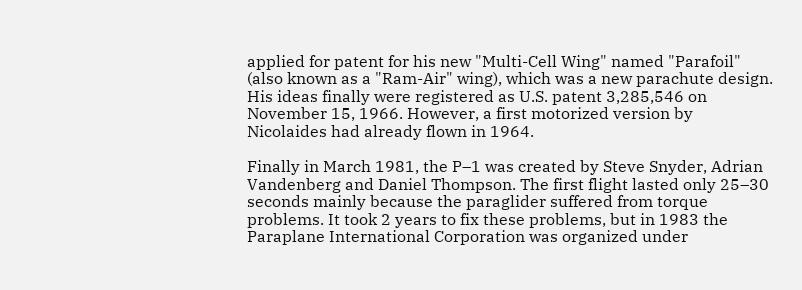applied for patent for his new "Multi-Cell Wing" named "Parafoil" (also known as a "Ram-Air" wing), which was a new parachute design. His ideas finally were registered as U.S. patent 3,285,546 on November 15, 1966. However, a first motorized version by Nicolaides had already flown in 1964.

Finally in March 1981, the P–1 was created by Steve Snyder, Adrian Vandenberg and Daniel Thompson. The first flight lasted only 25–30 seconds mainly because the paraglider suffered from torque problems. It took 2 years to fix these problems, but in 1983 the Paraplane International Corporation was organized under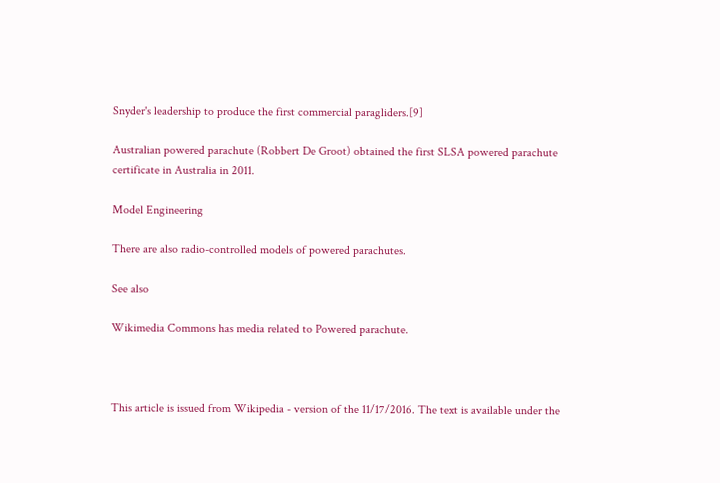Snyder's leadership to produce the first commercial paragliders.[9]

Australian powered parachute (Robbert De Groot) obtained the first SLSA powered parachute certificate in Australia in 2011.

Model Engineering

There are also radio-controlled models of powered parachutes.

See also

Wikimedia Commons has media related to Powered parachute.



This article is issued from Wikipedia - version of the 11/17/2016. The text is available under the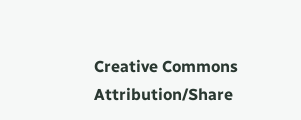Creative Commons Attribution/Share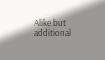Alike but additional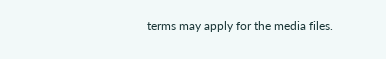terms may apply for the media files.